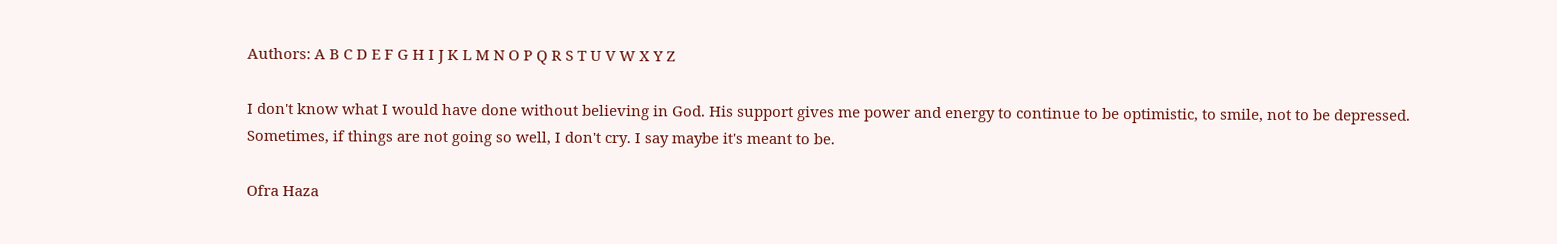Authors: A B C D E F G H I J K L M N O P Q R S T U V W X Y Z

I don't know what I would have done without believing in God. His support gives me power and energy to continue to be optimistic, to smile, not to be depressed. Sometimes, if things are not going so well, I don't cry. I say maybe it's meant to be.

Ofra Haza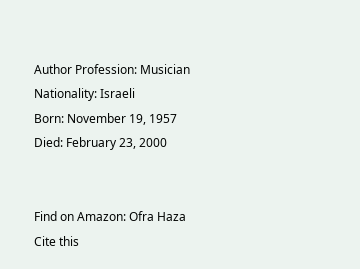Author Profession: Musician
Nationality: Israeli
Born: November 19, 1957
Died: February 23, 2000


Find on Amazon: Ofra Haza
Cite this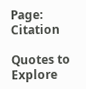Page: Citation

Quotes to Explore